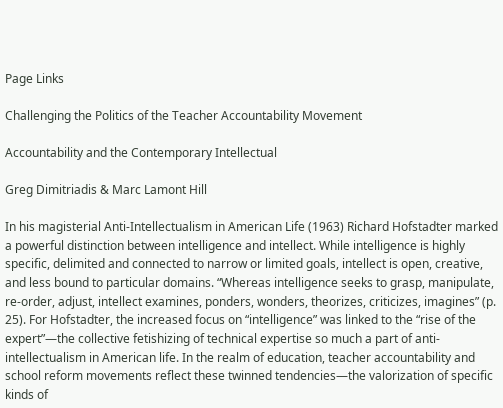Page Links

Challenging the Politics of the Teacher Accountability Movement

Accountability and the Contemporary Intellectual

Greg Dimitriadis & Marc Lamont Hill

In his magisterial Anti-Intellectualism in American Life (1963) Richard Hofstadter marked a powerful distinction between intelligence and intellect. While intelligence is highly specific, delimited and connected to narrow or limited goals, intellect is open, creative, and less bound to particular domains. “Whereas intelligence seeks to grasp, manipulate, re-order, adjust, intellect examines, ponders, wonders, theorizes, criticizes, imagines” (p. 25). For Hofstadter, the increased focus on “intelligence” was linked to the “rise of the expert”—the collective fetishizing of technical expertise so much a part of anti-intellectualism in American life. In the realm of education, teacher accountability and school reform movements reflect these twinned tendencies—the valorization of specific kinds of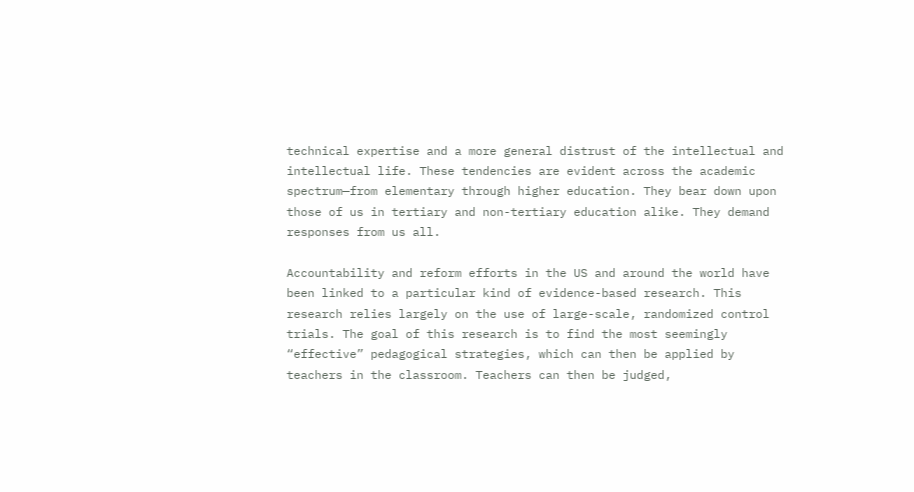technical expertise and a more general distrust of the intellectual and intellectual life. These tendencies are evident across the academic spectrum—from elementary through higher education. They bear down upon those of us in tertiary and non-tertiary education alike. They demand responses from us all.

Accountability and reform efforts in the US and around the world have been linked to a particular kind of evidence-based research. This research relies largely on the use of large-scale, randomized control trials. The goal of this research is to find the most seemingly “effective” pedagogical strategies, which can then be applied by teachers in the classroom. Teachers can then be judged,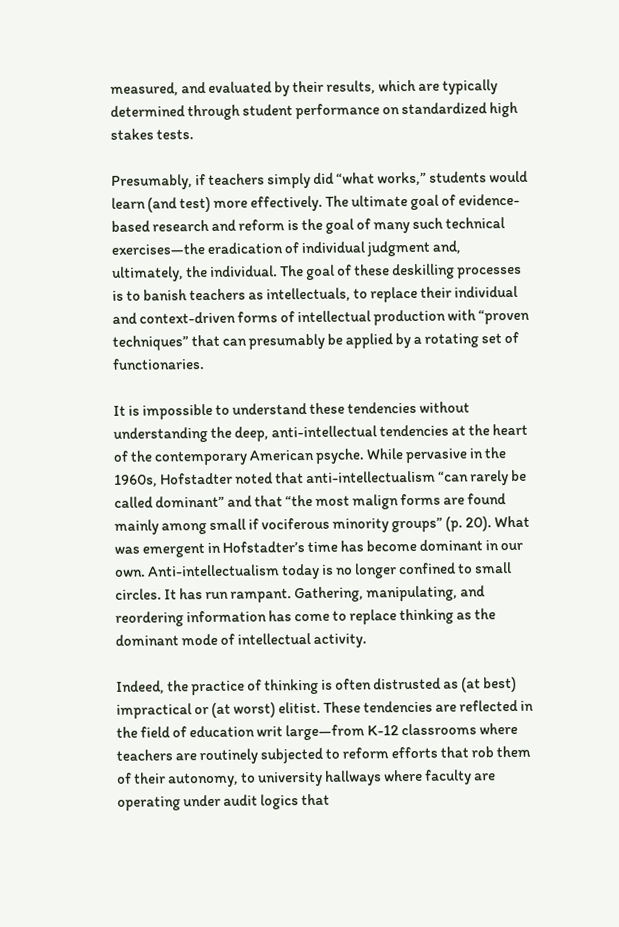measured, and evaluated by their results, which are typically determined through student performance on standardized high stakes tests.

Presumably, if teachers simply did “what works,” students would learn (and test) more effectively. The ultimate goal of evidence-based research and reform is the goal of many such technical exercises—the eradication of individual judgment and, ultimately, the individual. The goal of these deskilling processes is to banish teachers as intellectuals, to replace their individual and context-driven forms of intellectual production with “proven techniques” that can presumably be applied by a rotating set of functionaries.

It is impossible to understand these tendencies without understanding the deep, anti-intellectual tendencies at the heart of the contemporary American psyche. While pervasive in the 1960s, Hofstadter noted that anti-intellectualism “can rarely be called dominant” and that “the most malign forms are found mainly among small if vociferous minority groups” (p. 20). What was emergent in Hofstadter’s time has become dominant in our own. Anti-intellectualism today is no longer confined to small circles. It has run rampant. Gathering, manipulating, and reordering information has come to replace thinking as the dominant mode of intellectual activity.

Indeed, the practice of thinking is often distrusted as (at best) impractical or (at worst) elitist. These tendencies are reflected in the field of education writ large—from K-12 classrooms where teachers are routinely subjected to reform efforts that rob them of their autonomy, to university hallways where faculty are operating under audit logics that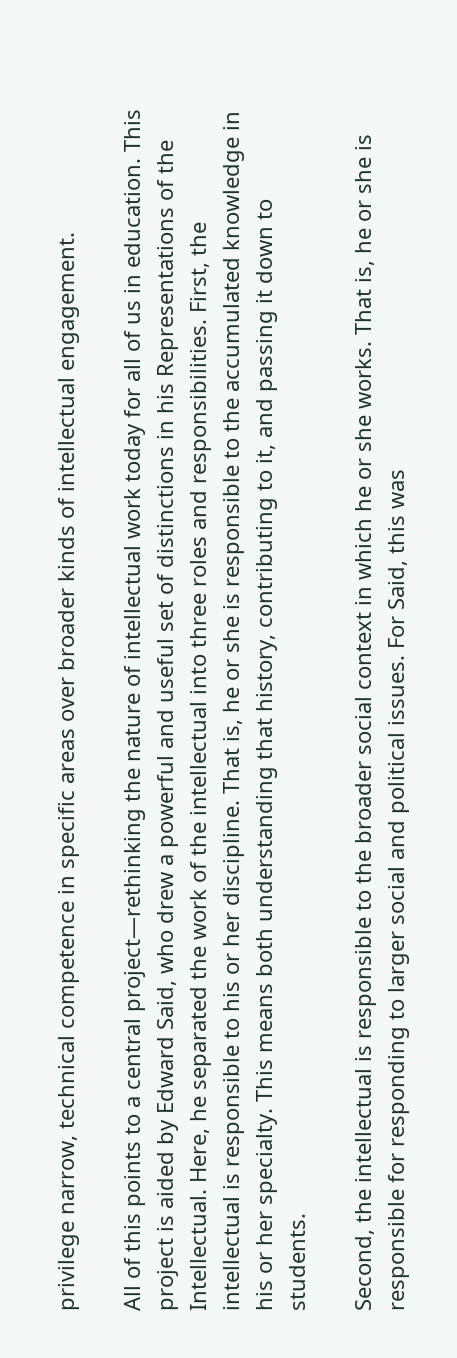privilege narrow, technical competence in specific areas over broader kinds of intellectual engagement.

All of this points to a central project—rethinking the nature of intellectual work today for all of us in education. This project is aided by Edward Said, who drew a powerful and useful set of distinctions in his Representations of the Intellectual. Here, he separated the work of the intellectual into three roles and responsibilities. First, the intellectual is responsible to his or her discipline. That is, he or she is responsible to the accumulated knowledge in his or her specialty. This means both understanding that history, contributing to it, and passing it down to students.

Second, the intellectual is responsible to the broader social context in which he or she works. That is, he or she is responsible for responding to larger social and political issues. For Said, this was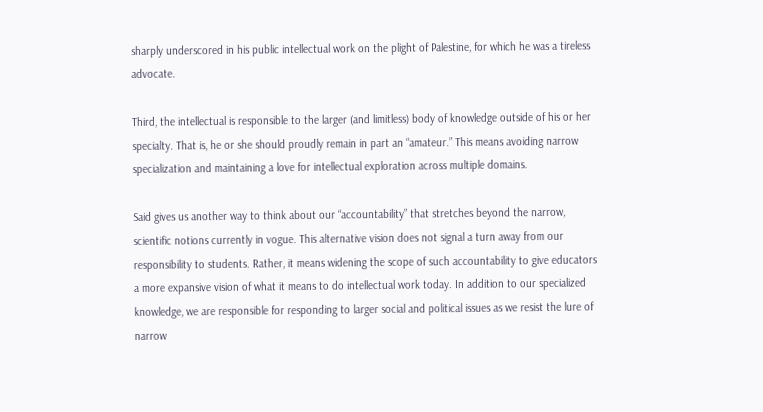sharply underscored in his public intellectual work on the plight of Palestine, for which he was a tireless advocate.

Third, the intellectual is responsible to the larger (and limitless) body of knowledge outside of his or her specialty. That is, he or she should proudly remain in part an “amateur.” This means avoiding narrow specialization and maintaining a love for intellectual exploration across multiple domains.

Said gives us another way to think about our “accountability” that stretches beyond the narrow, scientific notions currently in vogue. This alternative vision does not signal a turn away from our responsibility to students. Rather, it means widening the scope of such accountability to give educators a more expansive vision of what it means to do intellectual work today. In addition to our specialized knowledge, we are responsible for responding to larger social and political issues as we resist the lure of narrow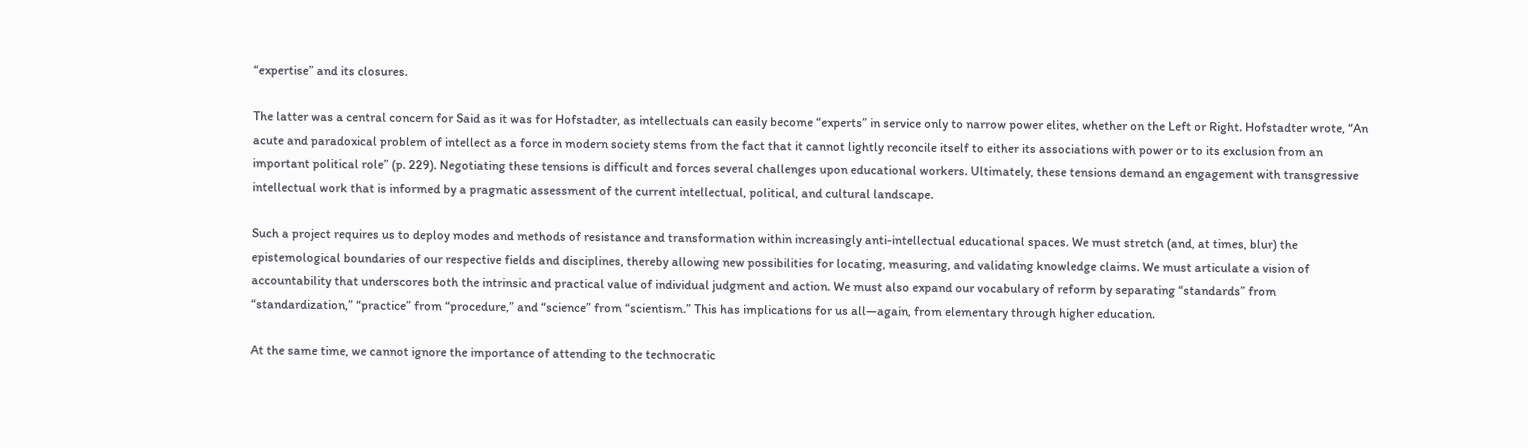“expertise” and its closures.

The latter was a central concern for Said as it was for Hofstadter, as intellectuals can easily become “experts” in service only to narrow power elites, whether on the Left or Right. Hofstadter wrote, “An acute and paradoxical problem of intellect as a force in modern society stems from the fact that it cannot lightly reconcile itself to either its associations with power or to its exclusion from an important political role” (p. 229). Negotiating these tensions is difficult and forces several challenges upon educational workers. Ultimately, these tensions demand an engagement with transgressive intellectual work that is informed by a pragmatic assessment of the current intellectual, political, and cultural landscape.

Such a project requires us to deploy modes and methods of resistance and transformation within increasingly anti-intellectual educational spaces. We must stretch (and, at times, blur) the epistemological boundaries of our respective fields and disciplines, thereby allowing new possibilities for locating, measuring, and validating knowledge claims. We must articulate a vision of accountability that underscores both the intrinsic and practical value of individual judgment and action. We must also expand our vocabulary of reform by separating “standards” from “standardization,” “practice” from “procedure,” and “science” from “scientism.” This has implications for us all—again, from elementary through higher education.

At the same time, we cannot ignore the importance of attending to the technocratic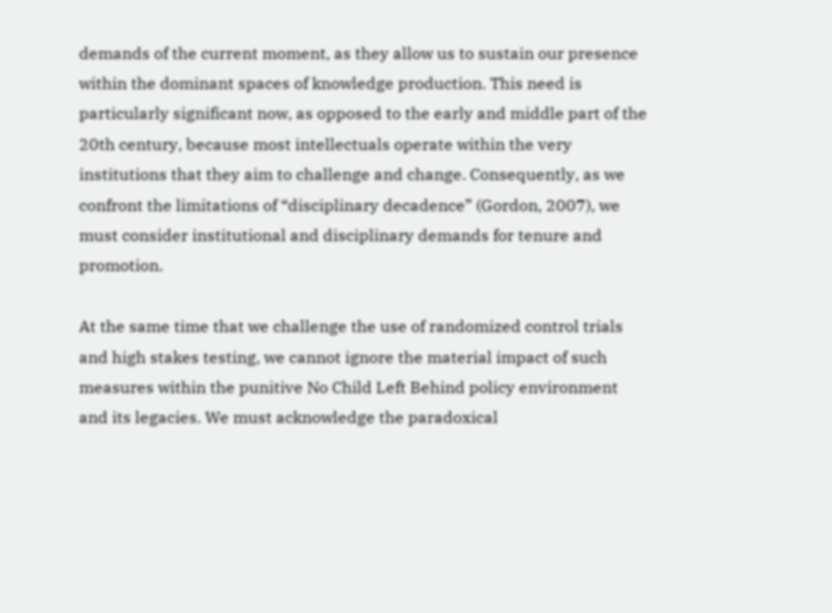demands of the current moment, as they allow us to sustain our presence within the dominant spaces of knowledge production. This need is particularly significant now, as opposed to the early and middle part of the 20th century, because most intellectuals operate within the very institutions that they aim to challenge and change. Consequently, as we confront the limitations of “disciplinary decadence” (Gordon, 2007), we must consider institutional and disciplinary demands for tenure and promotion.

At the same time that we challenge the use of randomized control trials and high stakes testing, we cannot ignore the material impact of such measures within the punitive No Child Left Behind policy environment and its legacies. We must acknowledge the paradoxical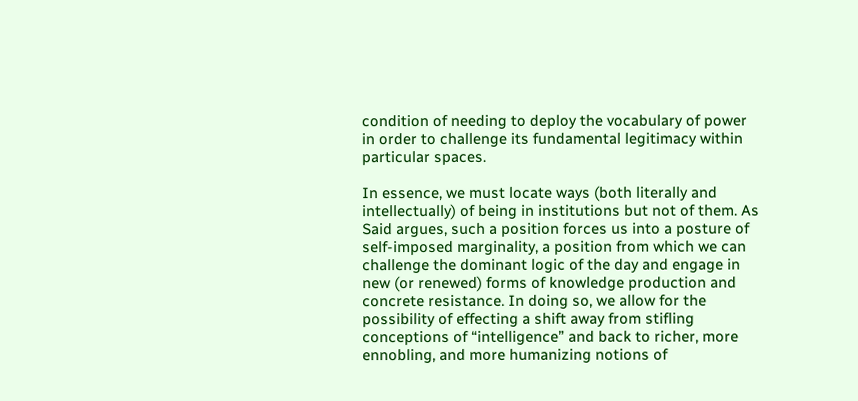condition of needing to deploy the vocabulary of power in order to challenge its fundamental legitimacy within particular spaces.

In essence, we must locate ways (both literally and intellectually) of being in institutions but not of them. As Said argues, such a position forces us into a posture of self-imposed marginality, a position from which we can challenge the dominant logic of the day and engage in new (or renewed) forms of knowledge production and concrete resistance. In doing so, we allow for the possibility of effecting a shift away from stifling conceptions of “intelligence” and back to richer, more ennobling, and more humanizing notions of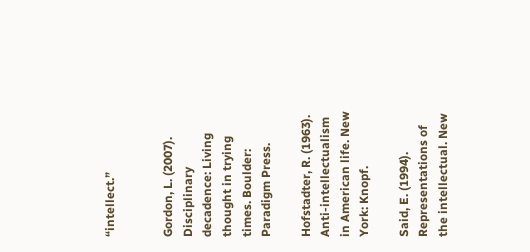“intellect.”


Gordon, L. (2007). Disciplinary decadence: Living thought in trying times. Boulder: Paradigm Press.

Hofstadter, R. (1963). Anti-intellectualism in American life. New York: Knopf.

Said, E. (1994). Representations of the intellectual. New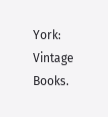York: Vintage Books.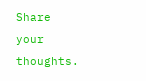Share your thoughts.